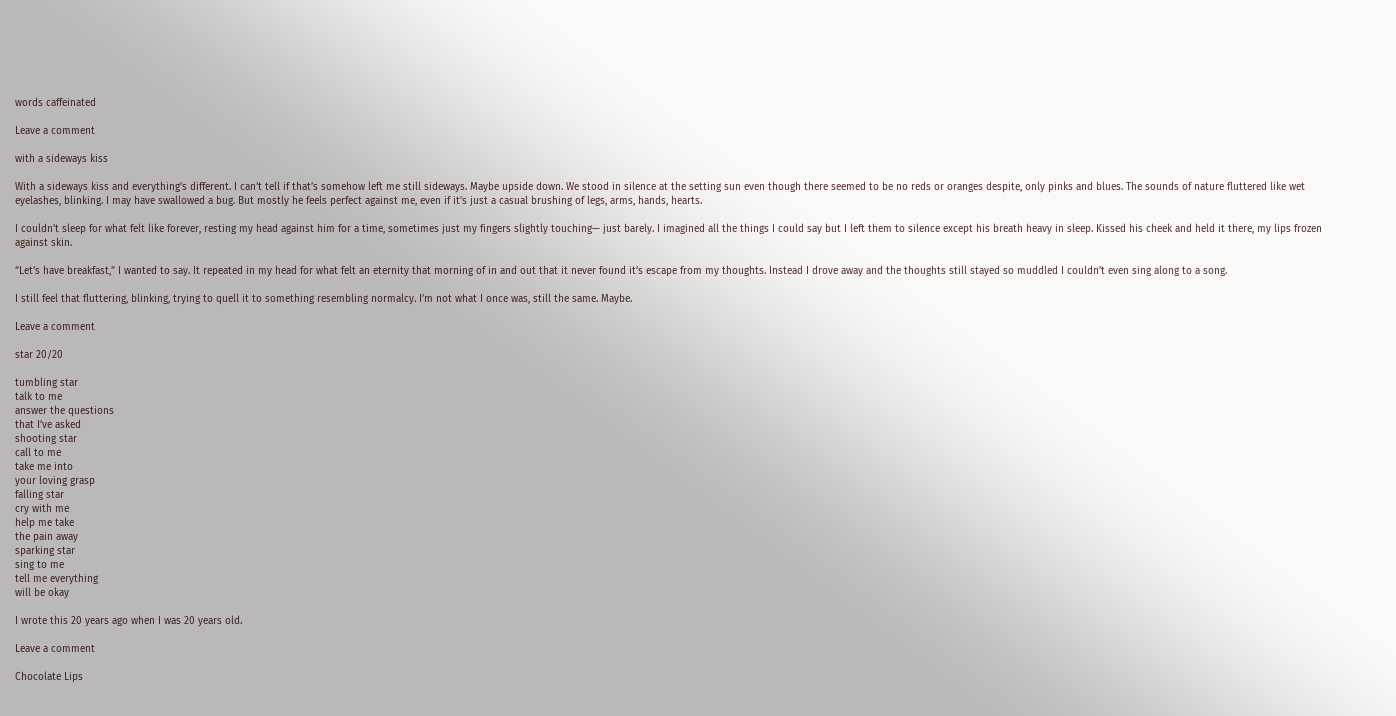words caffeinated

Leave a comment

with a sideways kiss

With a sideways kiss and everything’s different. I can’t tell if that’s somehow left me still sideways. Maybe upside down. We stood in silence at the setting sun even though there seemed to be no reds or oranges despite, only pinks and blues. The sounds of nature fluttered like wet eyelashes, blinking. I may have swallowed a bug. But mostly he feels perfect against me, even if it’s just a casual brushing of legs, arms, hands, hearts.

I couldn’t sleep for what felt like forever, resting my head against him for a time, sometimes just my fingers slightly touching— just barely. I imagined all the things I could say but I left them to silence except his breath heavy in sleep. Kissed his cheek and held it there, my lips frozen against skin.

“Let’s have breakfast,” I wanted to say. It repeated in my head for what felt an eternity that morning of in and out that it never found it’s escape from my thoughts. Instead I drove away and the thoughts still stayed so muddled I couldn’t even sing along to a song.

I still feel that fluttering, blinking, trying to quell it to something resembling normalcy. I’m not what I once was, still the same. Maybe.

Leave a comment

star 20/20

tumbling star
talk to me
answer the questions
that I’ve asked
shooting star
call to me
take me into
your loving grasp
falling star
cry with me
help me take
the pain away
sparking star
sing to me
tell me everything
will be okay

I wrote this 20 years ago when I was 20 years old.

Leave a comment

Chocolate Lips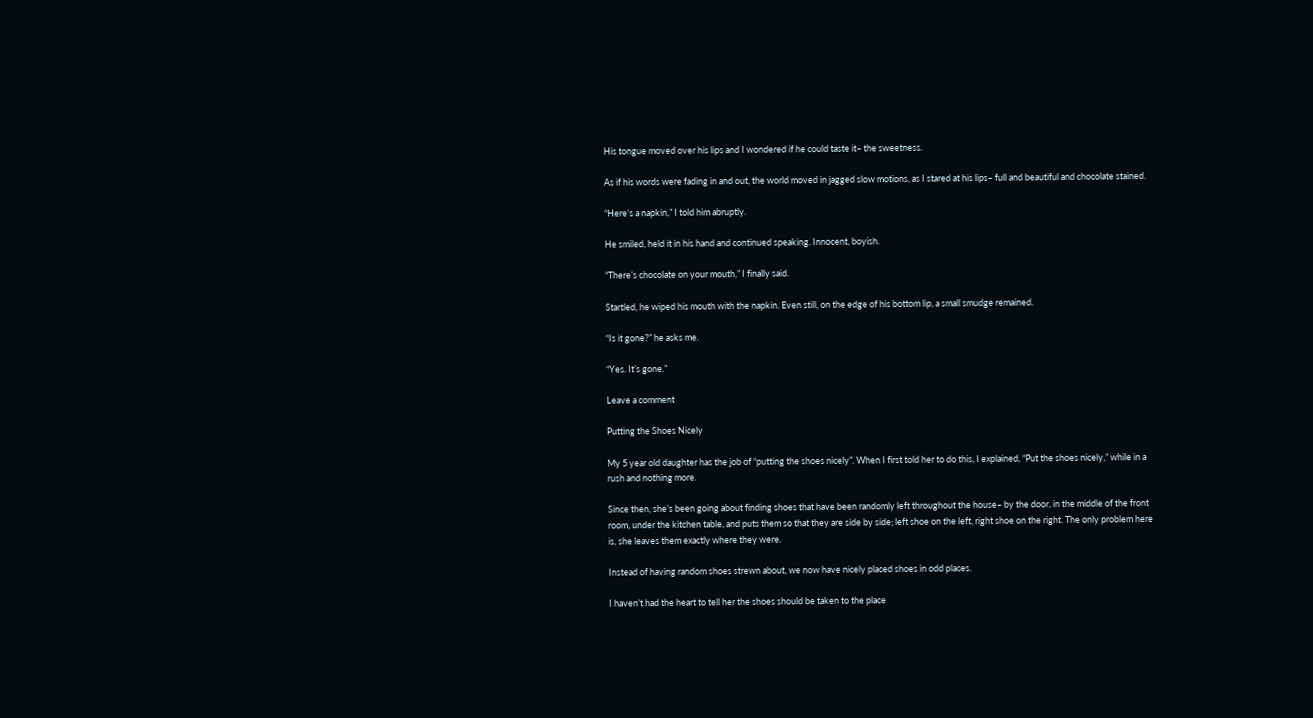His tongue moved over his lips and I wondered if he could taste it– the sweetness.

As if his words were fading in and out, the world moved in jagged slow motions, as I stared at his lips– full and beautiful and chocolate stained.

“Here’s a napkin,” I told him abruptly.

He smiled, held it in his hand and continued speaking. Innocent, boyish.

“There’s chocolate on your mouth,” I finally said.

Startled, he wiped his mouth with the napkin. Even still, on the edge of his bottom lip, a small smudge remained.

“Is it gone?” he asks me.

“Yes. It’s gone.”

Leave a comment

Putting the Shoes Nicely

My 5 year old daughter has the job of “putting the shoes nicely”. When I first told her to do this, I explained, “Put the shoes nicely,” while in a rush and nothing more.

Since then, she’s been going about finding shoes that have been randomly left throughout the house– by the door, in the middle of the front room, under the kitchen table, and puts them so that they are side by side; left shoe on the left, right shoe on the right. The only problem here is, she leaves them exactly where they were.

Instead of having random shoes strewn about, we now have nicely placed shoes in odd places.

I haven’t had the heart to tell her the shoes should be taken to the place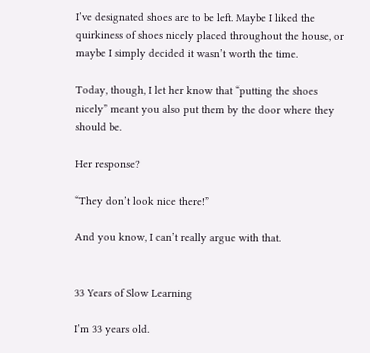I’ve designated shoes are to be left. Maybe I liked the quirkiness of shoes nicely placed throughout the house, or maybe I simply decided it wasn’t worth the time.

Today, though, I let her know that “putting the shoes nicely” meant you also put them by the door where they should be.

Her response?

“They don’t look nice there!”

And you know, I can’t really argue with that.


33 Years of Slow Learning

I’m 33 years old.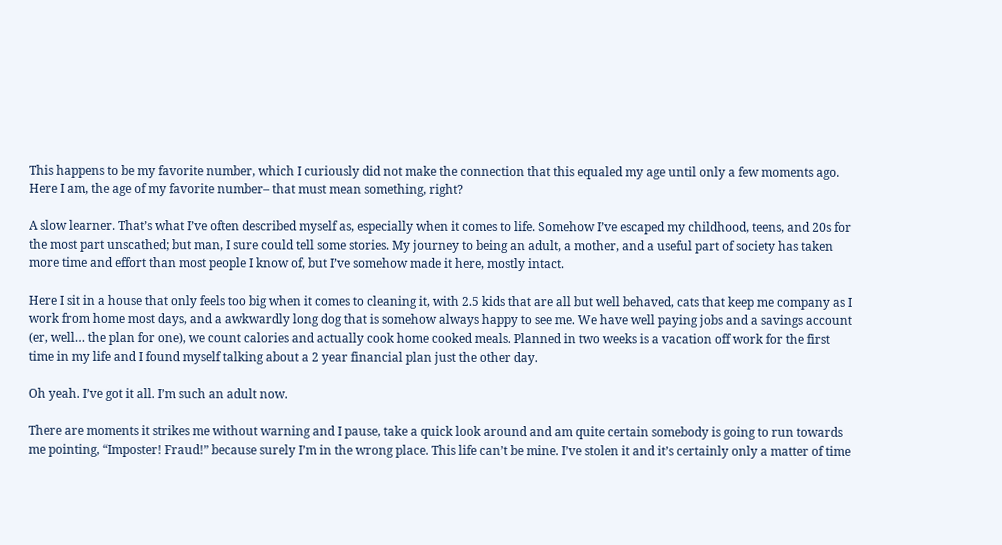This happens to be my favorite number, which I curiously did not make the connection that this equaled my age until only a few moments ago. Here I am, the age of my favorite number– that must mean something, right?

A slow learner. That’s what I’ve often described myself as, especially when it comes to life. Somehow I’ve escaped my childhood, teens, and 20s for the most part unscathed; but man, I sure could tell some stories. My journey to being an adult, a mother, and a useful part of society has taken more time and effort than most people I know of, but I’ve somehow made it here, mostly intact.

Here I sit in a house that only feels too big when it comes to cleaning it, with 2.5 kids that are all but well behaved, cats that keep me company as I work from home most days, and a awkwardly long dog that is somehow always happy to see me. We have well paying jobs and a savings account (er, well… the plan for one), we count calories and actually cook home cooked meals. Planned in two weeks is a vacation off work for the first time in my life and I found myself talking about a 2 year financial plan just the other day.

Oh yeah. I’ve got it all. I’m such an adult now.

There are moments it strikes me without warning and I pause, take a quick look around and am quite certain somebody is going to run towards me pointing, “Imposter! Fraud!” because surely I’m in the wrong place. This life can’t be mine. I’ve stolen it and it’s certainly only a matter of time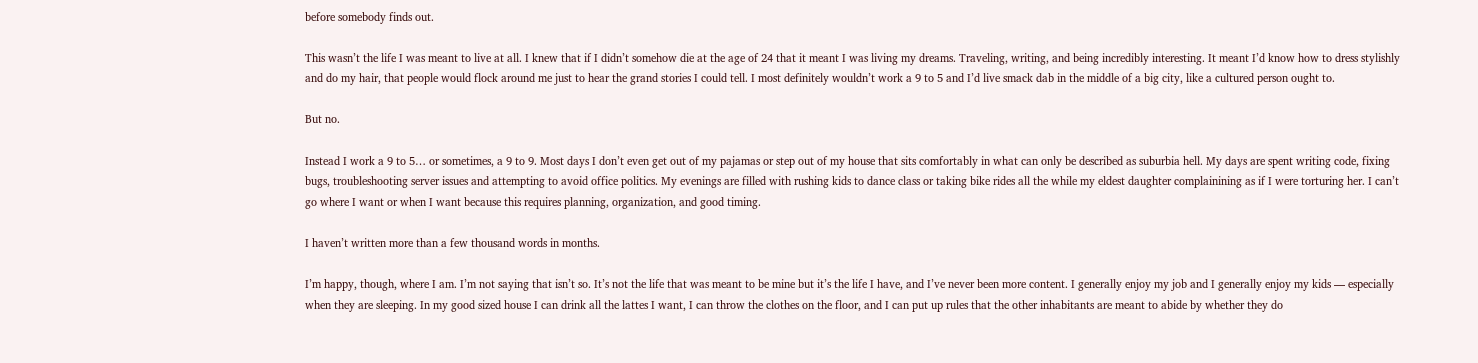before somebody finds out.

This wasn’t the life I was meant to live at all. I knew that if I didn’t somehow die at the age of 24 that it meant I was living my dreams. Traveling, writing, and being incredibly interesting. It meant I’d know how to dress stylishly and do my hair, that people would flock around me just to hear the grand stories I could tell. I most definitely wouldn’t work a 9 to 5 and I’d live smack dab in the middle of a big city, like a cultured person ought to.

But no.

Instead I work a 9 to 5… or sometimes, a 9 to 9. Most days I don’t even get out of my pajamas or step out of my house that sits comfortably in what can only be described as suburbia hell. My days are spent writing code, fixing bugs, troubleshooting server issues and attempting to avoid office politics. My evenings are filled with rushing kids to dance class or taking bike rides all the while my eldest daughter complainining as if I were torturing her. I can’t go where I want or when I want because this requires planning, organization, and good timing.

I haven’t written more than a few thousand words in months.

I’m happy, though, where I am. I’m not saying that isn’t so. It’s not the life that was meant to be mine but it’s the life I have, and I’ve never been more content. I generally enjoy my job and I generally enjoy my kids — especially when they are sleeping. In my good sized house I can drink all the lattes I want, I can throw the clothes on the floor, and I can put up rules that the other inhabitants are meant to abide by whether they do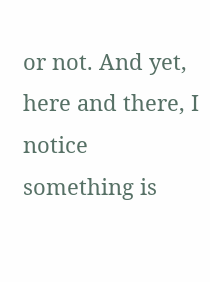or not. And yet, here and there, I notice something is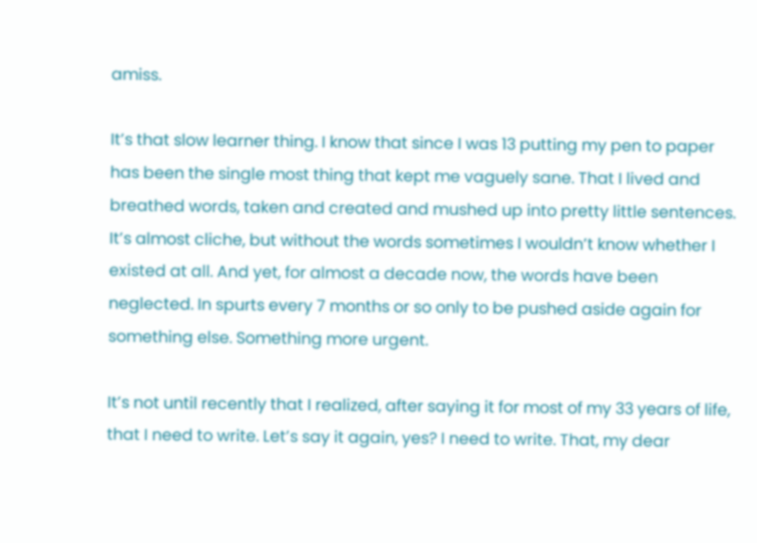amiss.

It’s that slow learner thing. I know that since I was 13 putting my pen to paper has been the single most thing that kept me vaguely sane. That I lived and breathed words, taken and created and mushed up into pretty little sentences. It’s almost cliche, but without the words sometimes I wouldn’t know whether I existed at all. And yet, for almost a decade now, the words have been neglected. In spurts every 7 months or so only to be pushed aside again for something else. Something more urgent.

It’s not until recently that I realized, after saying it for most of my 33 years of life, that I need to write. Let’s say it again, yes? I need to write. That, my dear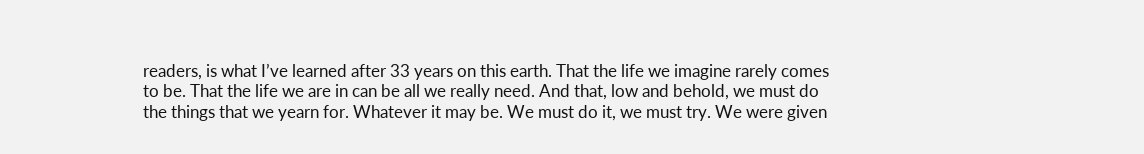readers, is what I’ve learned after 33 years on this earth. That the life we imagine rarely comes to be. That the life we are in can be all we really need. And that, low and behold, we must do the things that we yearn for. Whatever it may be. We must do it, we must try. We were given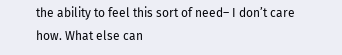the ability to feel this sort of need– I don’t care how. What else can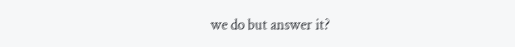we do but answer it?